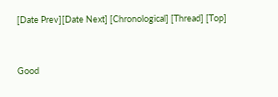[Date Prev][Date Next] [Chronological] [Thread] [Top]


Good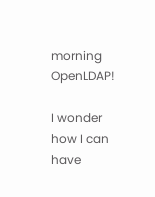morning OpenLDAP!

I wonder how I can have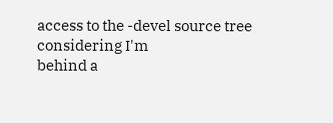access to the -devel source tree considering I'm
behind a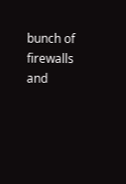bunch of firewalls and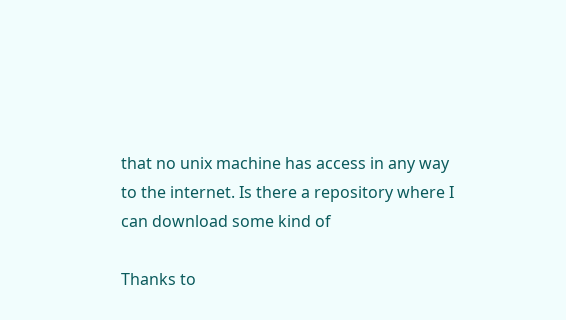that no unix machine has access in any way
to the internet. Is there a repository where I can download some kind of

Thanks to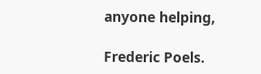anyone helping,

Frederic Poels.